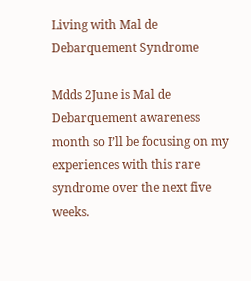Living with Mal de Debarquement Syndrome

Mdds 2June is Mal de Debarquement awareness month so I’ll be focusing on my experiences with this rare syndrome over the next five weeks.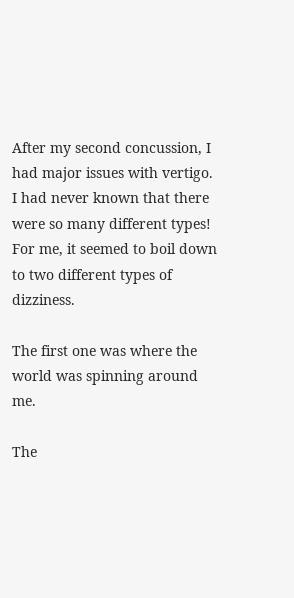After my second concussion, I had major issues with vertigo. I had never known that there were so many different types! For me, it seemed to boil down to two different types of dizziness.

The first one was where the world was spinning around me.

The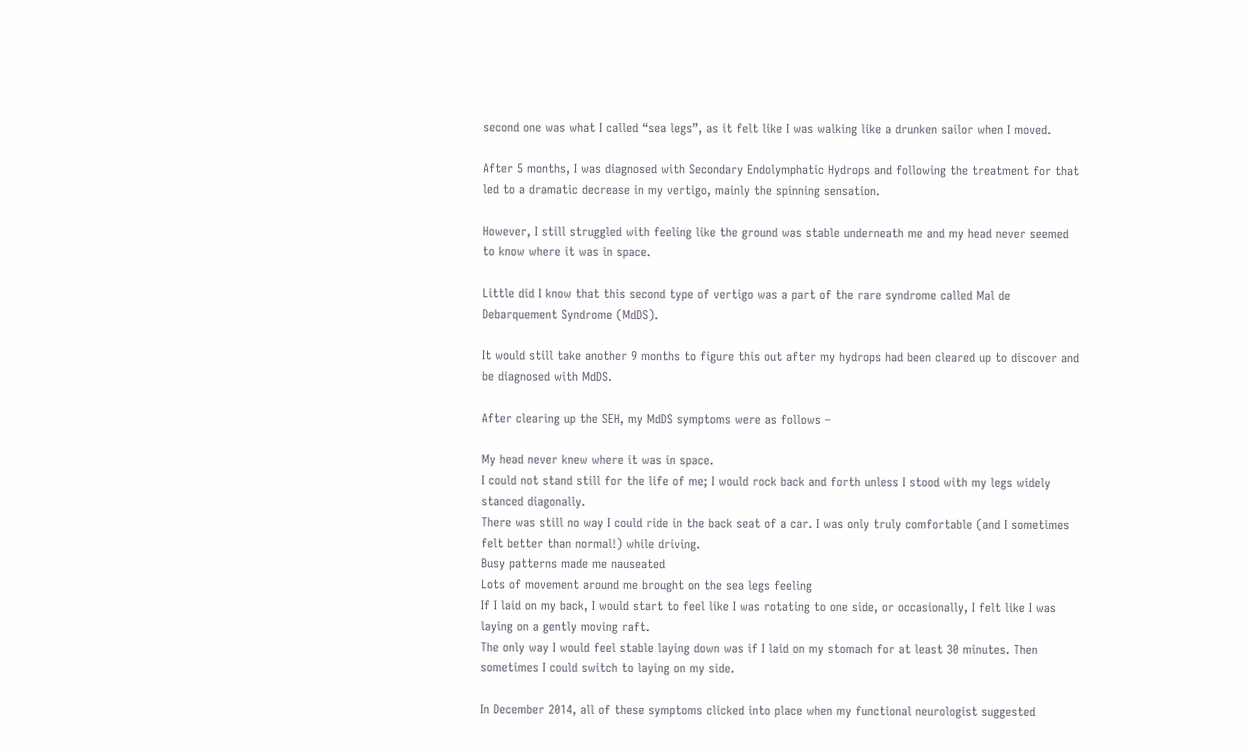second one was what I called “sea legs”, as it felt like I was walking like a drunken sailor when I moved.

After 5 months, I was diagnosed with Secondary Endolymphatic Hydrops and following the treatment for that led to a dramatic decrease in my vertigo, mainly the spinning sensation.

However, I still struggled with feeling like the ground was stable underneath me and my head never seemed to know where it was in space.

Little did I know that this second type of vertigo was a part of the rare syndrome called Mal de Debarquement Syndrome (MdDS).

It would still take another 9 months to figure this out after my hydrops had been cleared up to discover and be diagnosed with MdDS.

After clearing up the SEH, my MdDS symptoms were as follows –

My head never knew where it was in space.
I could not stand still for the life of me; I would rock back and forth unless I stood with my legs widely stanced diagonally.
There was still no way I could ride in the back seat of a car. I was only truly comfortable (and I sometimes felt better than normal!) while driving.
Busy patterns made me nauseated
Lots of movement around me brought on the sea legs feeling
If I laid on my back, I would start to feel like I was rotating to one side, or occasionally, I felt like I was laying on a gently moving raft.
The only way I would feel stable laying down was if I laid on my stomach for at least 30 minutes. Then sometimes I could switch to laying on my side.

In December 2014, all of these symptoms clicked into place when my functional neurologist suggested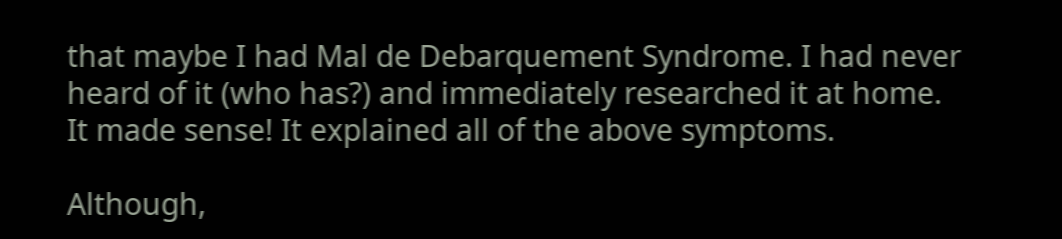that maybe I had Mal de Debarquement Syndrome. I had never heard of it (who has?) and immediately researched it at home. It made sense! It explained all of the above symptoms.

Although,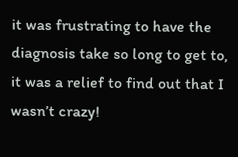it was frustrating to have the diagnosis take so long to get to, it was a relief to find out that I wasn’t crazy!